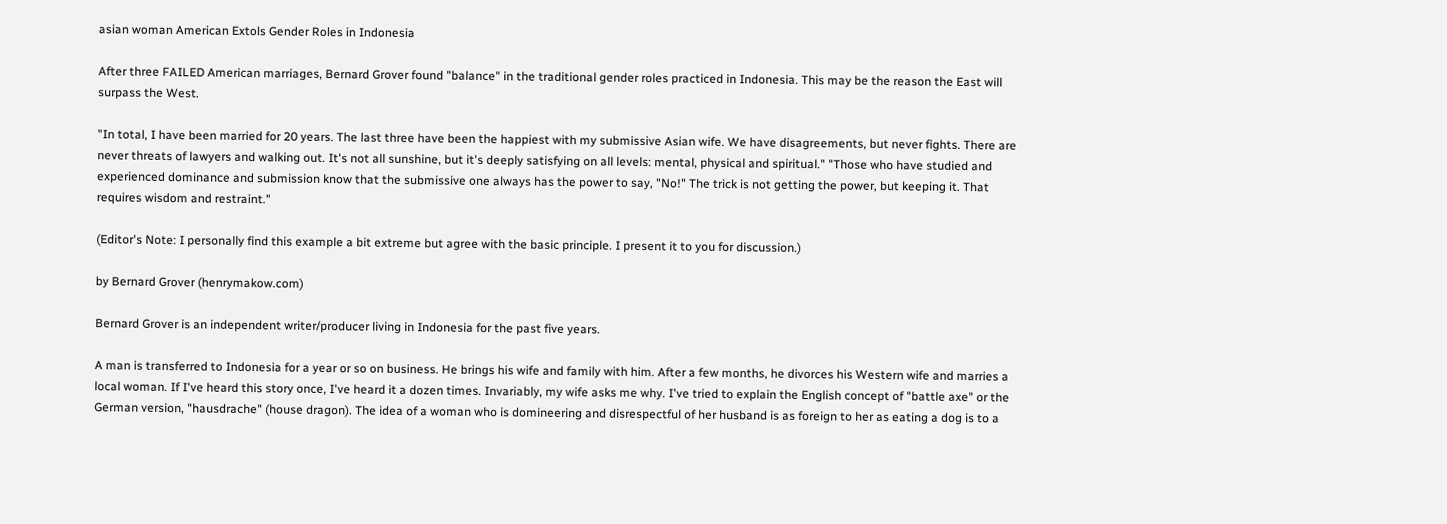asian woman American Extols Gender Roles in Indonesia

After three FAILED American marriages, Bernard Grover found "balance" in the traditional gender roles practiced in Indonesia. This may be the reason the East will surpass the West.

"In total, I have been married for 20 years. The last three have been the happiest with my submissive Asian wife. We have disagreements, but never fights. There are never threats of lawyers and walking out. It's not all sunshine, but it's deeply satisfying on all levels: mental, physical and spiritual." "Those who have studied and experienced dominance and submission know that the submissive one always has the power to say, "No!" The trick is not getting the power, but keeping it. That requires wisdom and restraint."

(Editor's Note: I personally find this example a bit extreme but agree with the basic principle. I present it to you for discussion.)

by Bernard Grover (henrymakow.com)

Bernard Grover is an independent writer/producer living in Indonesia for the past five years.

A man is transferred to Indonesia for a year or so on business. He brings his wife and family with him. After a few months, he divorces his Western wife and marries a local woman. If I've heard this story once, I've heard it a dozen times. Invariably, my wife asks me why. I've tried to explain the English concept of "battle axe" or the German version, "hausdrache" (house dragon). The idea of a woman who is domineering and disrespectful of her husband is as foreign to her as eating a dog is to a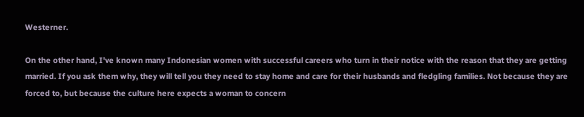Westerner.

On the other hand, I've known many Indonesian women with successful careers who turn in their notice with the reason that they are getting married. If you ask them why, they will tell you they need to stay home and care for their husbands and fledgling families. Not because they are forced to, but because the culture here expects a woman to concern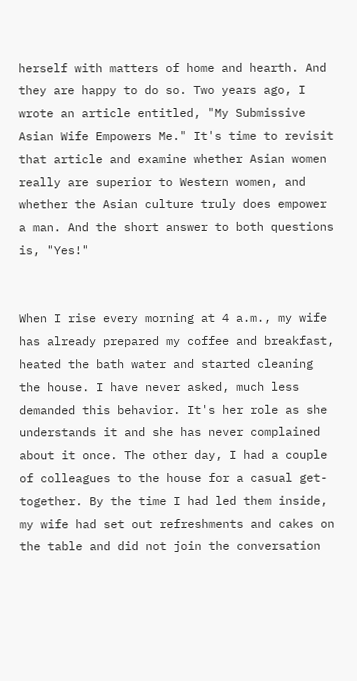herself with matters of home and hearth. And they are happy to do so. Two years ago, I wrote an article entitled, "My Submissive Asian Wife Empowers Me." It's time to revisit that article and examine whether Asian women really are superior to Western women, and whether the Asian culture truly does empower a man. And the short answer to both questions is, "Yes!"


When I rise every morning at 4 a.m., my wife has already prepared my coffee and breakfast, heated the bath water and started cleaning the house. I have never asked, much less demanded this behavior. It's her role as she understands it and she has never complained about it once. The other day, I had a couple of colleagues to the house for a casual get-together. By the time I had led them inside, my wife had set out refreshments and cakes on the table and did not join the conversation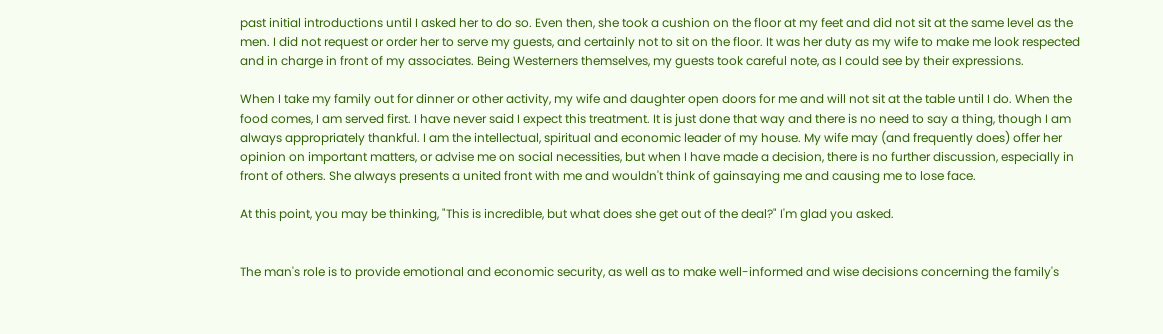past initial introductions until I asked her to do so. Even then, she took a cushion on the floor at my feet and did not sit at the same level as the men. I did not request or order her to serve my guests, and certainly not to sit on the floor. It was her duty as my wife to make me look respected and in charge in front of my associates. Being Westerners themselves, my guests took careful note, as I could see by their expressions.

When I take my family out for dinner or other activity, my wife and daughter open doors for me and will not sit at the table until I do. When the food comes, I am served first. I have never said I expect this treatment. It is just done that way and there is no need to say a thing, though I am always appropriately thankful. I am the intellectual, spiritual and economic leader of my house. My wife may (and frequently does) offer her opinion on important matters, or advise me on social necessities, but when I have made a decision, there is no further discussion, especially in front of others. She always presents a united front with me and wouldn't think of gainsaying me and causing me to lose face.

At this point, you may be thinking, "This is incredible, but what does she get out of the deal?" I'm glad you asked.


The man's role is to provide emotional and economic security, as well as to make well-informed and wise decisions concerning the family's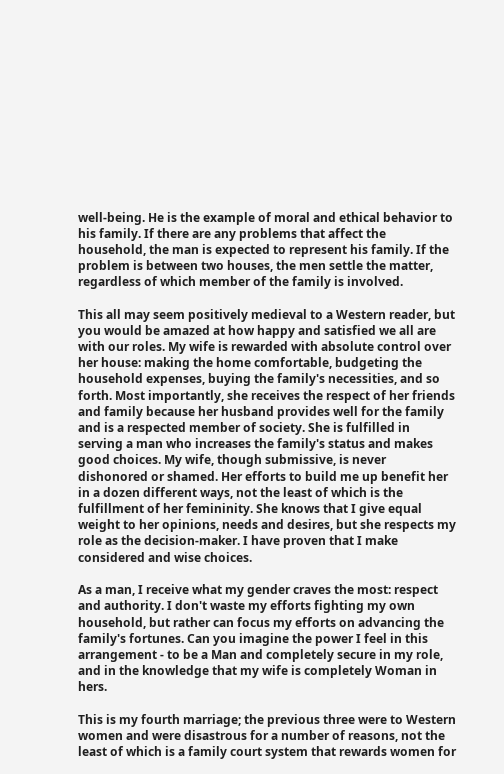well-being. He is the example of moral and ethical behavior to his family. If there are any problems that affect the household, the man is expected to represent his family. If the problem is between two houses, the men settle the matter, regardless of which member of the family is involved.

This all may seem positively medieval to a Western reader, but you would be amazed at how happy and satisfied we all are with our roles. My wife is rewarded with absolute control over her house: making the home comfortable, budgeting the household expenses, buying the family's necessities, and so forth. Most importantly, she receives the respect of her friends and family because her husband provides well for the family and is a respected member of society. She is fulfilled in serving a man who increases the family's status and makes good choices. My wife, though submissive, is never dishonored or shamed. Her efforts to build me up benefit her in a dozen different ways, not the least of which is the fulfillment of her femininity. She knows that I give equal weight to her opinions, needs and desires, but she respects my role as the decision-maker. I have proven that I make considered and wise choices.

As a man, I receive what my gender craves the most: respect and authority. I don't waste my efforts fighting my own household, but rather can focus my efforts on advancing the family's fortunes. Can you imagine the power I feel in this arrangement - to be a Man and completely secure in my role, and in the knowledge that my wife is completely Woman in hers.

This is my fourth marriage; the previous three were to Western women and were disastrous for a number of reasons, not the least of which is a family court system that rewards women for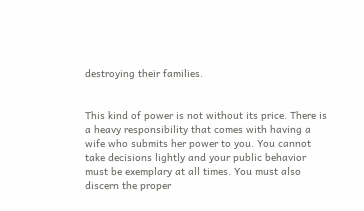destroying their families.


This kind of power is not without its price. There is a heavy responsibility that comes with having a wife who submits her power to you. You cannot take decisions lightly and your public behavior must be exemplary at all times. You must also discern the proper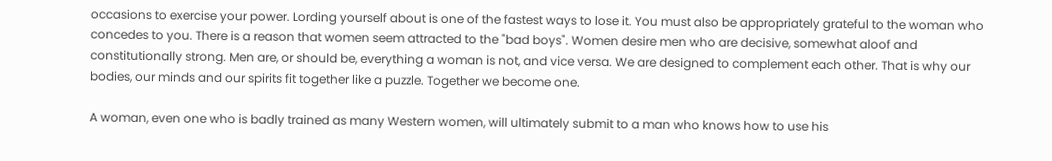occasions to exercise your power. Lording yourself about is one of the fastest ways to lose it. You must also be appropriately grateful to the woman who concedes to you. There is a reason that women seem attracted to the "bad boys". Women desire men who are decisive, somewhat aloof and constitutionally strong. Men are, or should be, everything a woman is not, and vice versa. We are designed to complement each other. That is why our bodies, our minds and our spirits fit together like a puzzle. Together we become one.

A woman, even one who is badly trained as many Western women, will ultimately submit to a man who knows how to use his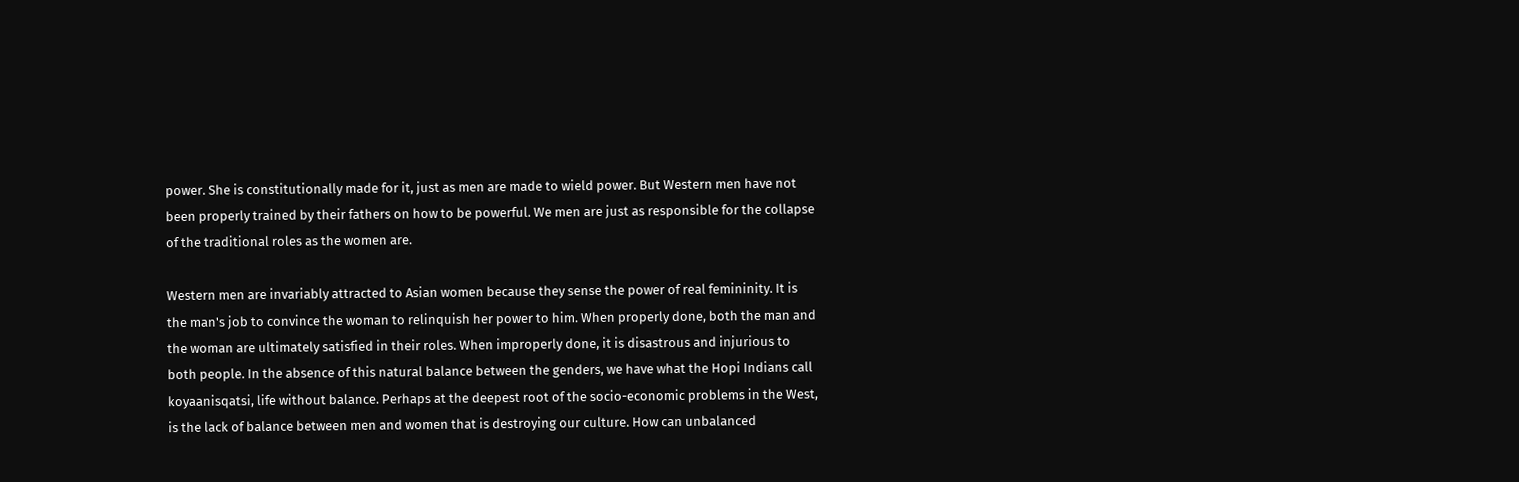power. She is constitutionally made for it, just as men are made to wield power. But Western men have not been properly trained by their fathers on how to be powerful. We men are just as responsible for the collapse of the traditional roles as the women are.

Western men are invariably attracted to Asian women because they sense the power of real femininity. It is the man's job to convince the woman to relinquish her power to him. When properly done, both the man and the woman are ultimately satisfied in their roles. When improperly done, it is disastrous and injurious to both people. In the absence of this natural balance between the genders, we have what the Hopi Indians call koyaanisqatsi, life without balance. Perhaps at the deepest root of the socio-economic problems in the West, is the lack of balance between men and women that is destroying our culture. How can unbalanced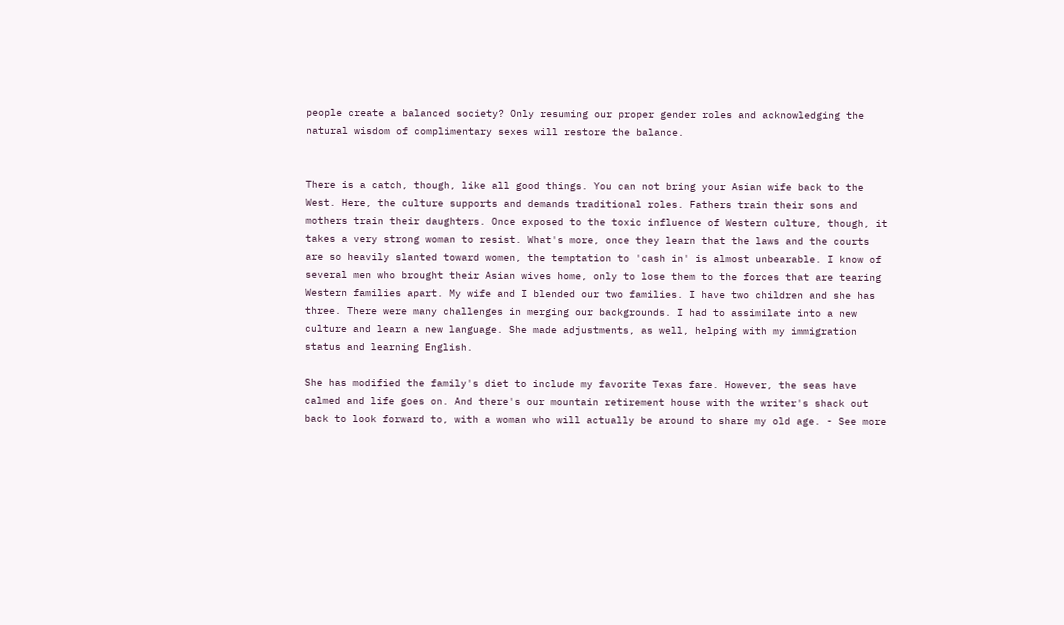people create a balanced society? Only resuming our proper gender roles and acknowledging the natural wisdom of complimentary sexes will restore the balance.


There is a catch, though, like all good things. You can not bring your Asian wife back to the West. Here, the culture supports and demands traditional roles. Fathers train their sons and mothers train their daughters. Once exposed to the toxic influence of Western culture, though, it takes a very strong woman to resist. What's more, once they learn that the laws and the courts are so heavily slanted toward women, the temptation to 'cash in' is almost unbearable. I know of several men who brought their Asian wives home, only to lose them to the forces that are tearing Western families apart. My wife and I blended our two families. I have two children and she has three. There were many challenges in merging our backgrounds. I had to assimilate into a new culture and learn a new language. She made adjustments, as well, helping with my immigration status and learning English.

She has modified the family's diet to include my favorite Texas fare. However, the seas have calmed and life goes on. And there's our mountain retirement house with the writer's shack out back to look forward to, with a woman who will actually be around to share my old age. - See more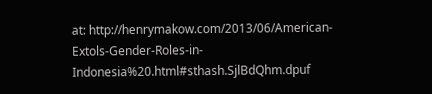at: http://henrymakow.com/2013/06/American-Extols-Gender-Roles-in-Indonesia%20.html#sthash.SjlBdQhm.dpuf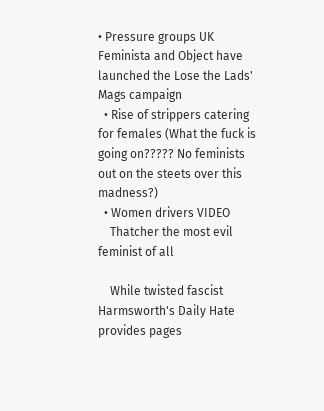• Pressure groups UK Feminista and Object have launched the Lose the Lads' Mags campaign
  • Rise of strippers catering for females (What the fuck is going on????? No feminists out on the steets over this madness?)
  • Women drivers VIDEO
    Thatcher the most evil feminist of all

    While twisted fascist Harmsworth's Daily Hate provides pages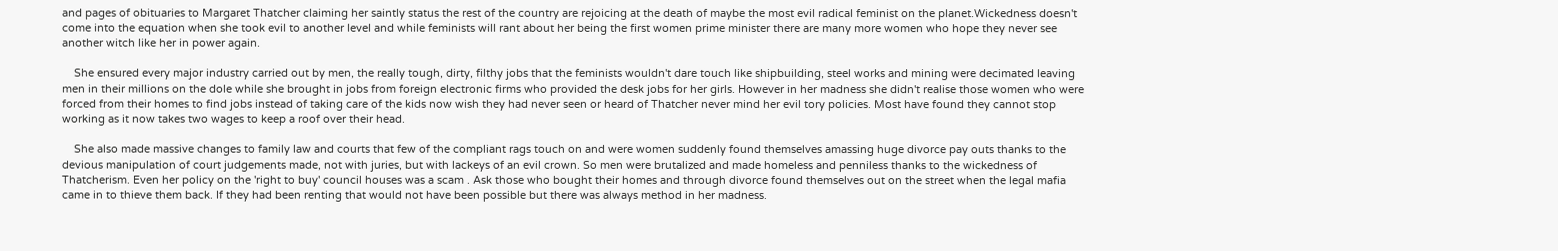and pages of obituaries to Margaret Thatcher claiming her saintly status the rest of the country are rejoicing at the death of maybe the most evil radical feminist on the planet.Wickedness doesn't come into the equation when she took evil to another level and while feminists will rant about her being the first women prime minister there are many more women who hope they never see another witch like her in power again.

    She ensured every major industry carried out by men, the really tough, dirty, filthy jobs that the feminists wouldn't dare touch like shipbuilding, steel works and mining were decimated leaving men in their millions on the dole while she brought in jobs from foreign electronic firms who provided the desk jobs for her girls. However in her madness she didn't realise those women who were forced from their homes to find jobs instead of taking care of the kids now wish they had never seen or heard of Thatcher never mind her evil tory policies. Most have found they cannot stop working as it now takes two wages to keep a roof over their head.

    She also made massive changes to family law and courts that few of the compliant rags touch on and were women suddenly found themselves amassing huge divorce pay outs thanks to the devious manipulation of court judgements made, not with juries, but with lackeys of an evil crown. So men were brutalized and made homeless and penniless thanks to the wickedness of Thatcherism. Even her policy on the 'right to buy' council houses was a scam . Ask those who bought their homes and through divorce found themselves out on the street when the legal mafia came in to thieve them back. If they had been renting that would not have been possible but there was always method in her madness.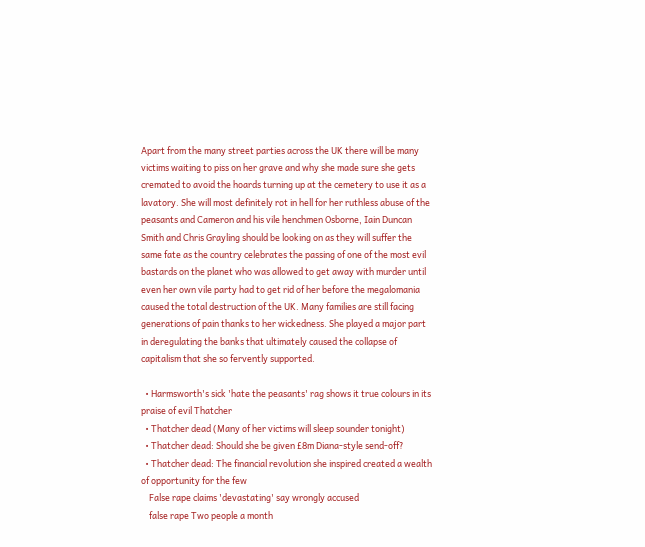Apart from the many street parties across the UK there will be many victims waiting to piss on her grave and why she made sure she gets cremated to avoid the hoards turning up at the cemetery to use it as a lavatory. She will most definitely rot in hell for her ruthless abuse of the peasants and Cameron and his vile henchmen Osborne, Iain Duncan Smith and Chris Grayling should be looking on as they will suffer the same fate as the country celebrates the passing of one of the most evil bastards on the planet who was allowed to get away with murder until even her own vile party had to get rid of her before the megalomania caused the total destruction of the UK. Many families are still facing generations of pain thanks to her wickedness. She played a major part in deregulating the banks that ultimately caused the collapse of capitalism that she so fervently supported.

  • Harmsworth's sick 'hate the peasants' rag shows it true colours in its praise of evil Thatcher
  • Thatcher dead (Many of her victims will sleep sounder tonight)
  • Thatcher dead: Should she be given £8m Diana-style send-off?
  • Thatcher dead: The financial revolution she inspired created a wealth of opportunity for the few
    False rape claims 'devastating' say wrongly accused
    false rape Two people a month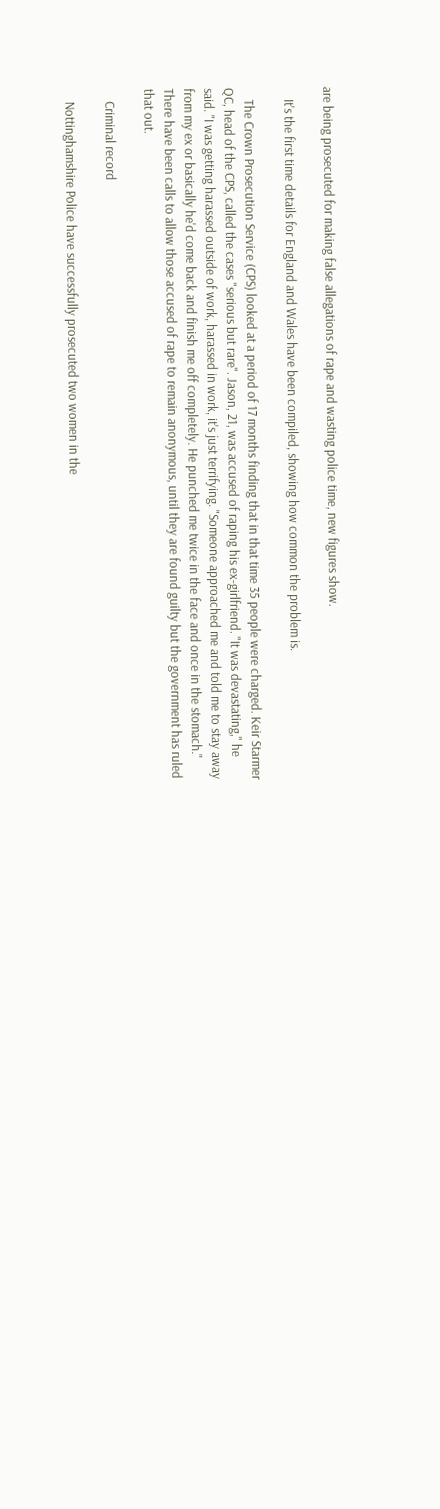are being prosecuted for making false allegations of rape and wasting police time, new figures show.

    It's the first time details for England and Wales have been compiled, showing how common the problem is.

    The Crown Prosecution Service (CPS) looked at a period of 17 months finding that in that time 35 people were charged. Keir Starmer QC, head of the CPS, called the cases "serious but rare". Jason, 21, was accused of raping his ex-girlfriend. "It was devastating," he said. "I was getting harassed outside of work, harassed in work, it's just terrifying. "Someone approached me and told me to stay away from my ex or basically he'd come back and finish me off completely. He punched me twice in the face and once in the stomach." There have been calls to allow those accused of rape to remain anonymous, until they are found guilty but the government has ruled that out.

    Criminal record

    Nottinghamshire Police have successfully prosecuted two women in the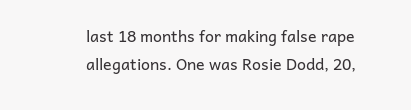last 18 months for making false rape allegations. One was Rosie Dodd, 20,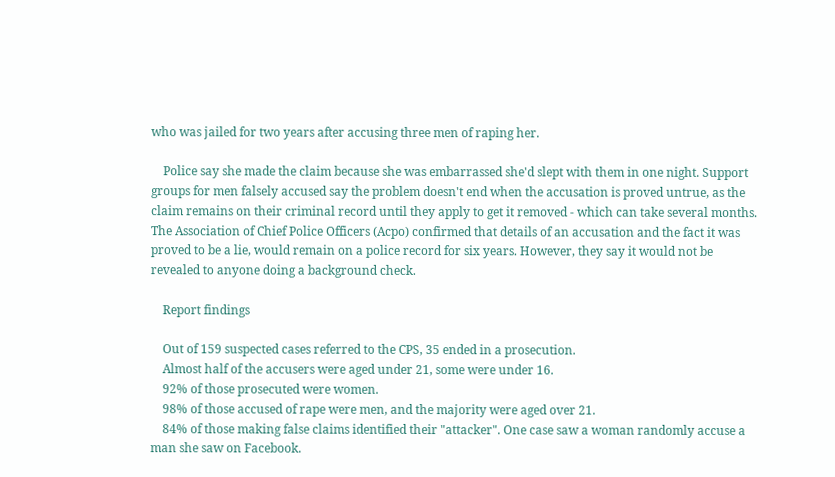who was jailed for two years after accusing three men of raping her.

    Police say she made the claim because she was embarrassed she'd slept with them in one night. Support groups for men falsely accused say the problem doesn't end when the accusation is proved untrue, as the claim remains on their criminal record until they apply to get it removed - which can take several months. The Association of Chief Police Officers (Acpo) confirmed that details of an accusation and the fact it was proved to be a lie, would remain on a police record for six years. However, they say it would not be revealed to anyone doing a background check.

    Report findings

    Out of 159 suspected cases referred to the CPS, 35 ended in a prosecution.
    Almost half of the accusers were aged under 21, some were under 16.
    92% of those prosecuted were women.
    98% of those accused of rape were men, and the majority were aged over 21.
    84% of those making false claims identified their "attacker". One case saw a woman randomly accuse a man she saw on Facebook.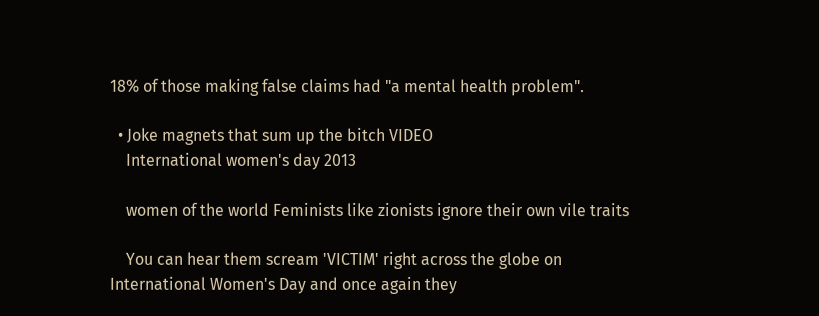18% of those making false claims had "a mental health problem".

  • Joke magnets that sum up the bitch VIDEO
    International women's day 2013

    women of the world Feminists like zionists ignore their own vile traits

    You can hear them scream 'VICTIM' right across the globe on International Women's Day and once again they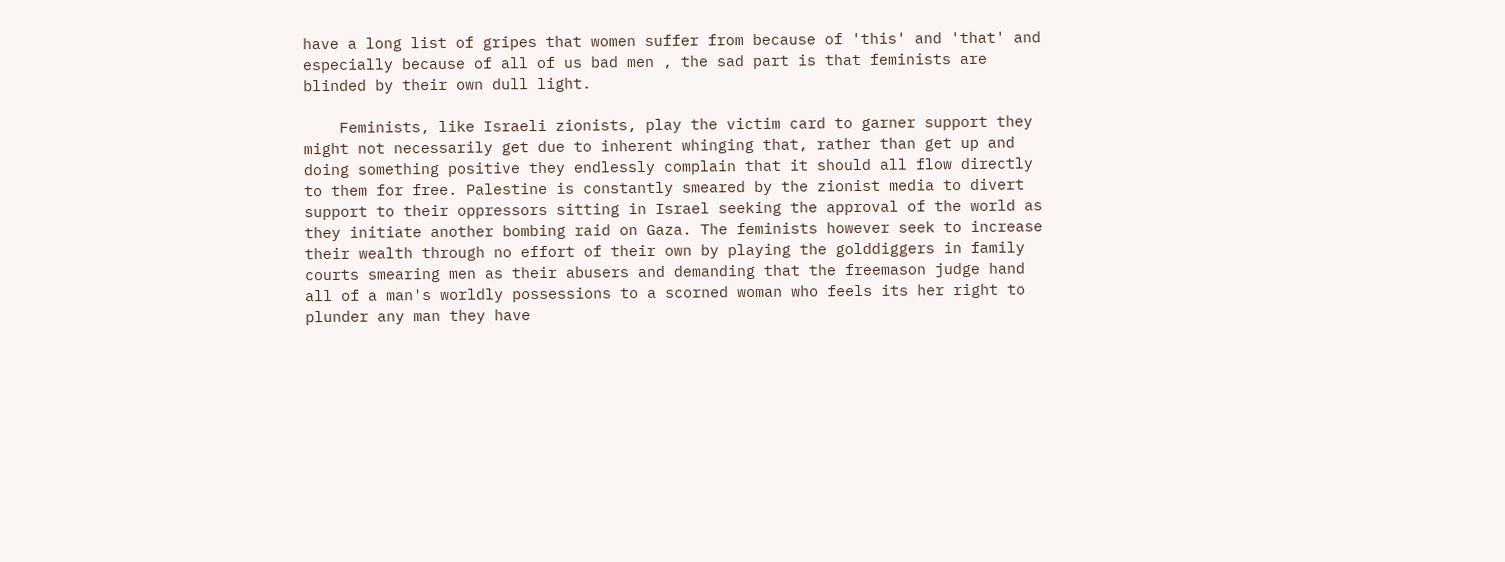have a long list of gripes that women suffer from because of 'this' and 'that' and especially because of all of us bad men , the sad part is that feminists are blinded by their own dull light.

    Feminists, like Israeli zionists, play the victim card to garner support they might not necessarily get due to inherent whinging that, rather than get up and doing something positive they endlessly complain that it should all flow directly to them for free. Palestine is constantly smeared by the zionist media to divert support to their oppressors sitting in Israel seeking the approval of the world as they initiate another bombing raid on Gaza. The feminists however seek to increase their wealth through no effort of their own by playing the golddiggers in family courts smearing men as their abusers and demanding that the freemason judge hand all of a man's worldly possessions to a scorned woman who feels its her right to plunder any man they have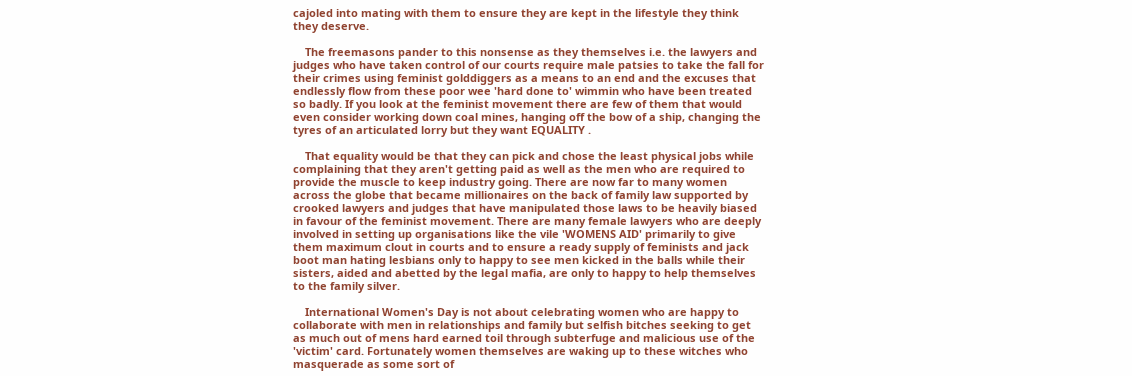cajoled into mating with them to ensure they are kept in the lifestyle they think they deserve.

    The freemasons pander to this nonsense as they themselves i.e. the lawyers and judges who have taken control of our courts require male patsies to take the fall for their crimes using feminist golddiggers as a means to an end and the excuses that endlessly flow from these poor wee 'hard done to' wimmin who have been treated so badly. If you look at the feminist movement there are few of them that would even consider working down coal mines, hanging off the bow of a ship, changing the tyres of an articulated lorry but they want EQUALITY .

    That equality would be that they can pick and chose the least physical jobs while complaining that they aren't getting paid as well as the men who are required to provide the muscle to keep industry going. There are now far to many women across the globe that became millionaires on the back of family law supported by crooked lawyers and judges that have manipulated those laws to be heavily biased in favour of the feminist movement. There are many female lawyers who are deeply involved in setting up organisations like the vile 'WOMENS AID' primarily to give them maximum clout in courts and to ensure a ready supply of feminists and jack boot man hating lesbians only to happy to see men kicked in the balls while their sisters, aided and abetted by the legal mafia, are only to happy to help themselves to the family silver.

    International Women's Day is not about celebrating women who are happy to collaborate with men in relationships and family but selfish bitches seeking to get as much out of mens hard earned toil through subterfuge and malicious use of the 'victim' card. Fortunately women themselves are waking up to these witches who masquerade as some sort of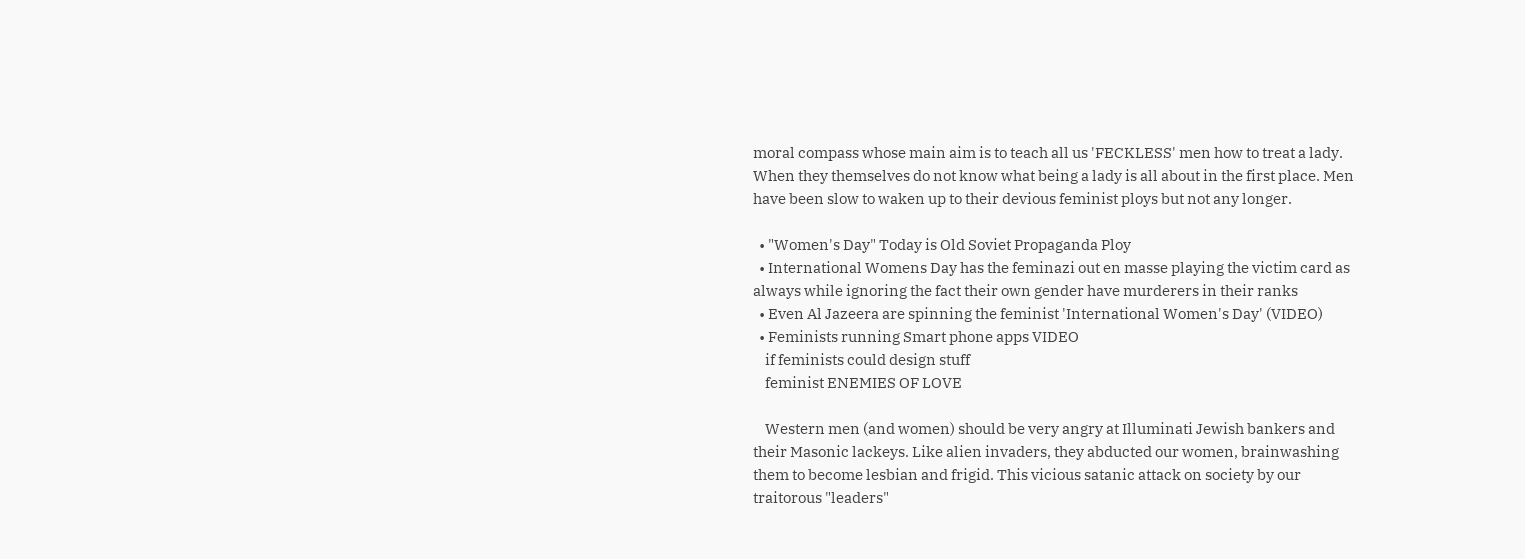moral compass whose main aim is to teach all us 'FECKLESS' men how to treat a lady. When they themselves do not know what being a lady is all about in the first place. Men have been slow to waken up to their devious feminist ploys but not any longer.

  • "Women's Day" Today is Old Soviet Propaganda Ploy
  • International Womens Day has the feminazi out en masse playing the victim card as always while ignoring the fact their own gender have murderers in their ranks
  • Even Al Jazeera are spinning the feminist 'International Women's Day' (VIDEO)
  • Feminists running Smart phone apps VIDEO
    if feminists could design stuff
    feminist ENEMIES OF LOVE

    Western men (and women) should be very angry at Illuminati Jewish bankers and their Masonic lackeys. Like alien invaders, they abducted our women, brainwashing them to become lesbian and frigid. This vicious satanic attack on society by our traitorous "leaders"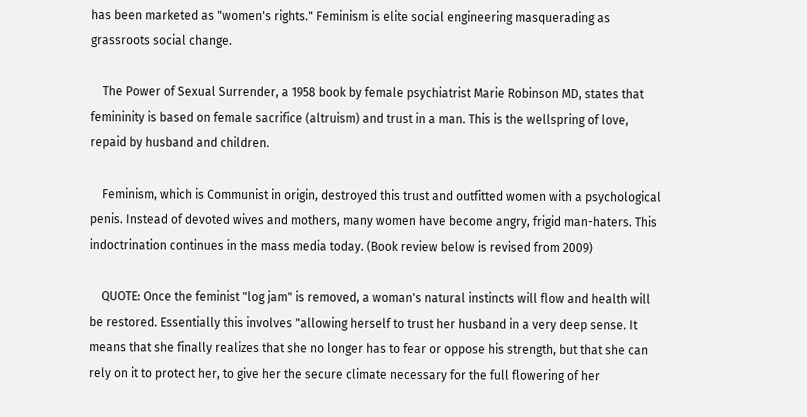has been marketed as "women's rights." Feminism is elite social engineering masquerading as grassroots social change.

    The Power of Sexual Surrender, a 1958 book by female psychiatrist Marie Robinson MD, states that femininity is based on female sacrifice (altruism) and trust in a man. This is the wellspring of love, repaid by husband and children.

    Feminism, which is Communist in origin, destroyed this trust and outfitted women with a psychological penis. Instead of devoted wives and mothers, many women have become angry, frigid man-haters. This indoctrination continues in the mass media today. (Book review below is revised from 2009)

    QUOTE: Once the feminist "log jam" is removed, a woman's natural instincts will flow and health will be restored. Essentially this involves "allowing herself to trust her husband in a very deep sense. It means that she finally realizes that she no longer has to fear or oppose his strength, but that she can rely on it to protect her, to give her the secure climate necessary for the full flowering of her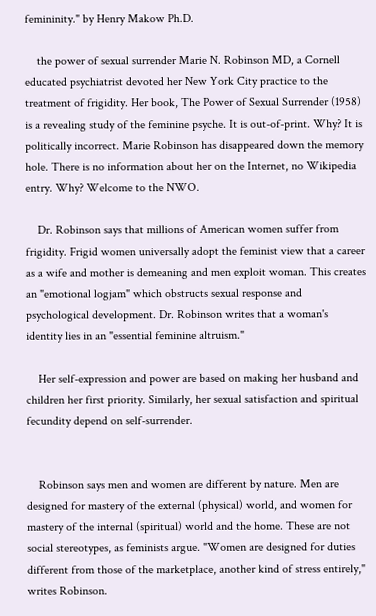femininity." by Henry Makow Ph.D.

    the power of sexual surrender Marie N. Robinson MD, a Cornell educated psychiatrist devoted her New York City practice to the treatment of frigidity. Her book, The Power of Sexual Surrender (1958) is a revealing study of the feminine psyche. It is out-of-print. Why? It is politically incorrect. Marie Robinson has disappeared down the memory hole. There is no information about her on the Internet, no Wikipedia entry. Why? Welcome to the NWO.

    Dr. Robinson says that millions of American women suffer from frigidity. Frigid women universally adopt the feminist view that a career as a wife and mother is demeaning and men exploit woman. This creates an "emotional logjam" which obstructs sexual response and psychological development. Dr. Robinson writes that a woman's identity lies in an "essential feminine altruism."

    Her self-expression and power are based on making her husband and children her first priority. Similarly, her sexual satisfaction and spiritual fecundity depend on self-surrender.


    Robinson says men and women are different by nature. Men are designed for mastery of the external (physical) world, and women for mastery of the internal (spiritual) world and the home. These are not social stereotypes, as feminists argue. "Women are designed for duties different from those of the marketplace, another kind of stress entirely," writes Robinson.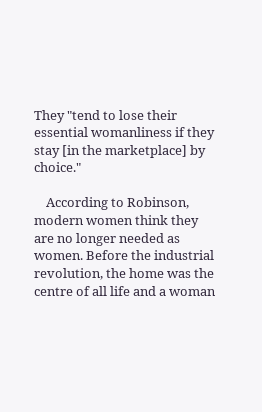They "tend to lose their essential womanliness if they stay [in the marketplace] by choice."

    According to Robinson, modern women think they are no longer needed as women. Before the industrial revolution, the home was the centre of all life and a woman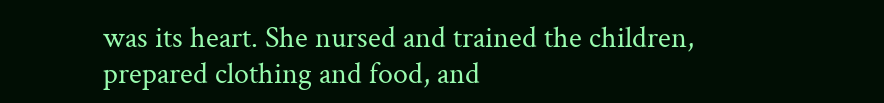was its heart. She nursed and trained the children, prepared clothing and food, and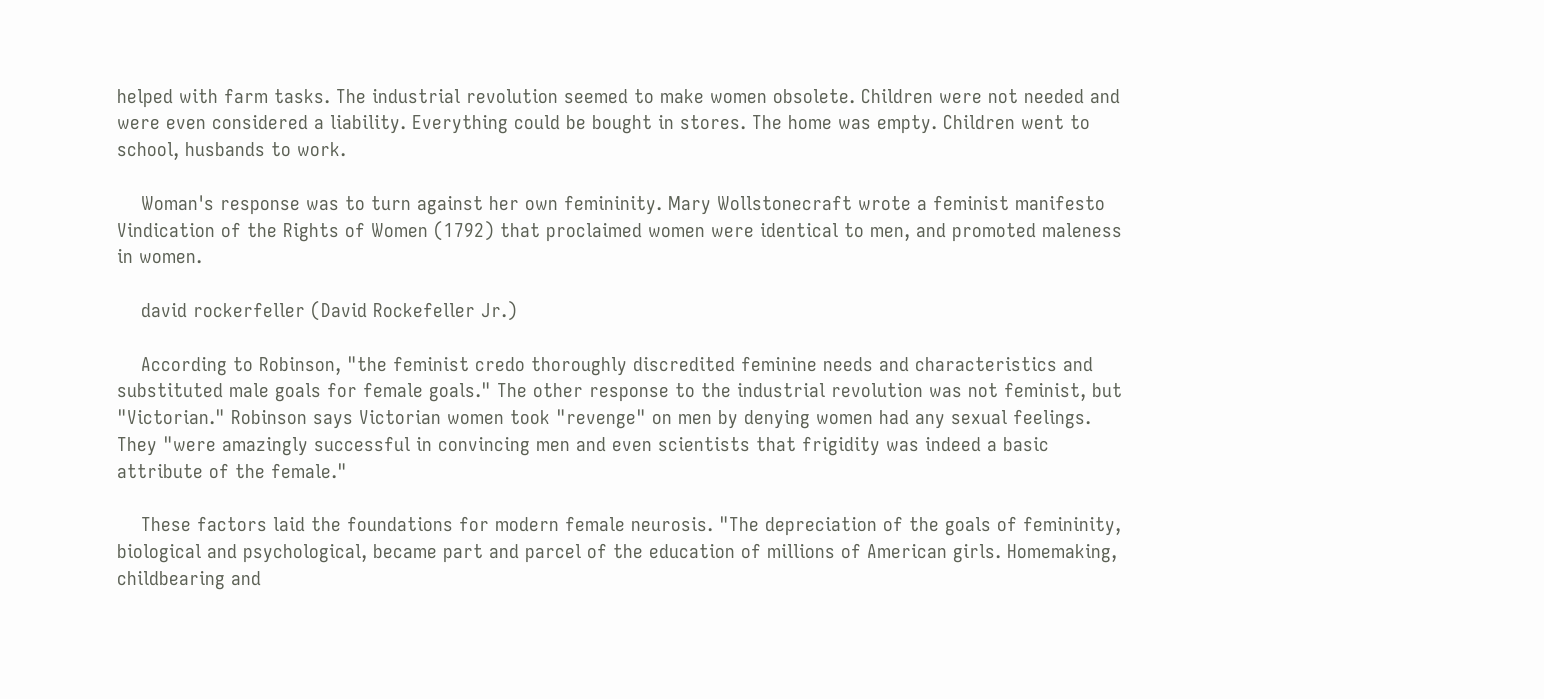helped with farm tasks. The industrial revolution seemed to make women obsolete. Children were not needed and were even considered a liability. Everything could be bought in stores. The home was empty. Children went to school, husbands to work.

    Woman's response was to turn against her own femininity. Mary Wollstonecraft wrote a feminist manifesto Vindication of the Rights of Women (1792) that proclaimed women were identical to men, and promoted maleness in women.

    david rockerfeller (David Rockefeller Jr.)

    According to Robinson, "the feminist credo thoroughly discredited feminine needs and characteristics and substituted male goals for female goals." The other response to the industrial revolution was not feminist, but "Victorian." Robinson says Victorian women took "revenge" on men by denying women had any sexual feelings. They "were amazingly successful in convincing men and even scientists that frigidity was indeed a basic attribute of the female."

    These factors laid the foundations for modern female neurosis. "The depreciation of the goals of femininity, biological and psychological, became part and parcel of the education of millions of American girls. Homemaking, childbearing and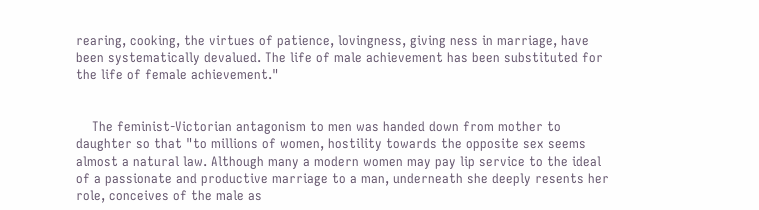rearing, cooking, the virtues of patience, lovingness, giving ness in marriage, have been systematically devalued. The life of male achievement has been substituted for the life of female achievement."


    The feminist-Victorian antagonism to men was handed down from mother to daughter so that "to millions of women, hostility towards the opposite sex seems almost a natural law. Although many a modern women may pay lip service to the ideal of a passionate and productive marriage to a man, underneath she deeply resents her role, conceives of the male as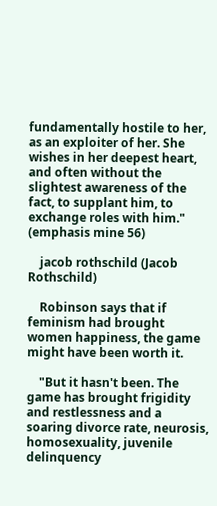fundamentally hostile to her, as an exploiter of her. She wishes in her deepest heart, and often without the slightest awareness of the fact, to supplant him, to exchange roles with him." (emphasis mine 56)

    jacob rothschild (Jacob Rothschild)

    Robinson says that if feminism had brought women happiness, the game might have been worth it.

    "But it hasn't been. The game has brought frigidity and restlessness and a soaring divorce rate, neurosis, homosexuality, juvenile delinquency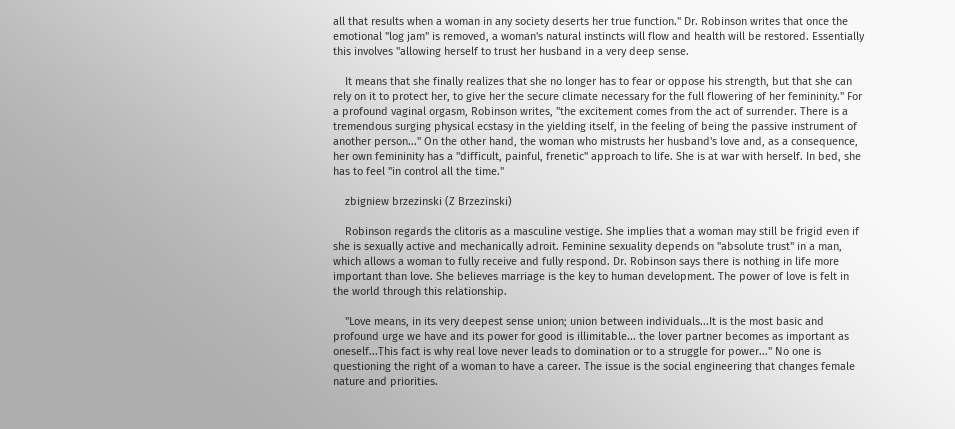all that results when a woman in any society deserts her true function." Dr. Robinson writes that once the emotional "log jam" is removed, a woman's natural instincts will flow and health will be restored. Essentially this involves "allowing herself to trust her husband in a very deep sense.

    It means that she finally realizes that she no longer has to fear or oppose his strength, but that she can rely on it to protect her, to give her the secure climate necessary for the full flowering of her femininity." For a profound vaginal orgasm, Robinson writes, "the excitement comes from the act of surrender. There is a tremendous surging physical ecstasy in the yielding itself, in the feeling of being the passive instrument of another person..." On the other hand, the woman who mistrusts her husband's love and, as a consequence, her own femininity has a "difficult, painful, frenetic" approach to life. She is at war with herself. In bed, she has to feel "in control all the time."

    zbigniew brzezinski (Z Brzezinski)

    Robinson regards the clitoris as a masculine vestige. She implies that a woman may still be frigid even if she is sexually active and mechanically adroit. Feminine sexuality depends on "absolute trust" in a man, which allows a woman to fully receive and fully respond. Dr. Robinson says there is nothing in life more important than love. She believes marriage is the key to human development. The power of love is felt in the world through this relationship.

    "Love means, in its very deepest sense union; union between individuals...It is the most basic and profound urge we have and its power for good is illimitable... the lover partner becomes as important as oneself...This fact is why real love never leads to domination or to a struggle for power..." No one is questioning the right of a woman to have a career. The issue is the social engineering that changes female nature and priorities.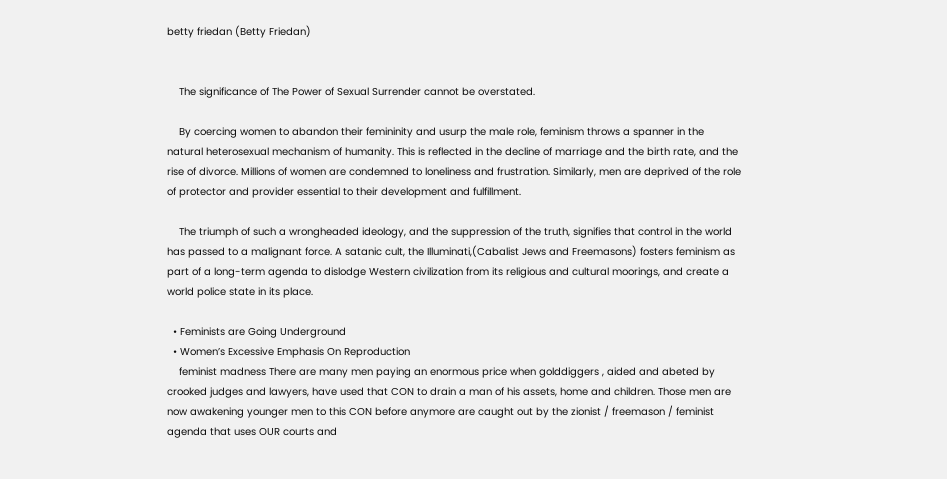betty friedan (Betty Friedan)


    The significance of The Power of Sexual Surrender cannot be overstated.

    By coercing women to abandon their femininity and usurp the male role, feminism throws a spanner in the natural heterosexual mechanism of humanity. This is reflected in the decline of marriage and the birth rate, and the rise of divorce. Millions of women are condemned to loneliness and frustration. Similarly, men are deprived of the role of protector and provider essential to their development and fulfillment.

    The triumph of such a wrongheaded ideology, and the suppression of the truth, signifies that control in the world has passed to a malignant force. A satanic cult, the Illuminati,(Cabalist Jews and Freemasons) fosters feminism as part of a long-term agenda to dislodge Western civilization from its religious and cultural moorings, and create a world police state in its place.

  • Feminists are Going Underground
  • Women’s Excessive Emphasis On Reproduction
    feminist madness There are many men paying an enormous price when golddiggers , aided and abeted by crooked judges and lawyers, have used that CON to drain a man of his assets, home and children. Those men are now awakening younger men to this CON before anymore are caught out by the zionist / freemason / feminist agenda that uses OUR courts and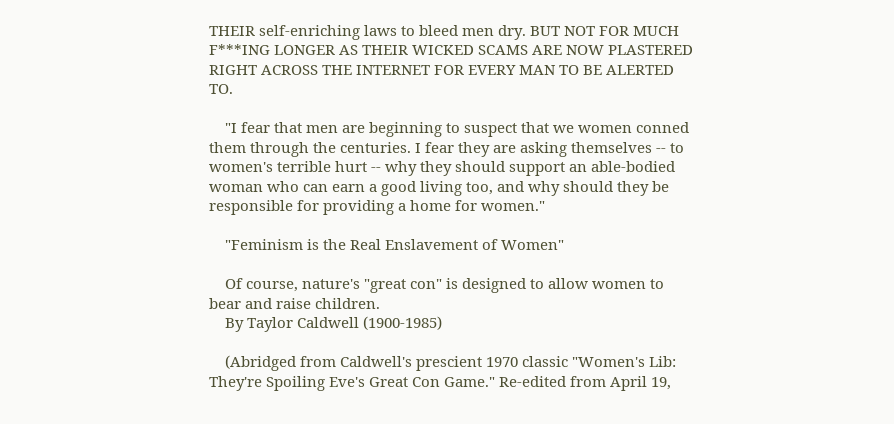THEIR self-enriching laws to bleed men dry. BUT NOT FOR MUCH F***ING LONGER AS THEIR WICKED SCAMS ARE NOW PLASTERED RIGHT ACROSS THE INTERNET FOR EVERY MAN TO BE ALERTED TO.

    "I fear that men are beginning to suspect that we women conned them through the centuries. I fear they are asking themselves -- to women's terrible hurt -- why they should support an able-bodied woman who can earn a good living too, and why should they be responsible for providing a home for women."

    "Feminism is the Real Enslavement of Women"

    Of course, nature's "great con" is designed to allow women to bear and raise children.
    By Taylor Caldwell (1900-1985)

    (Abridged from Caldwell's prescient 1970 classic "Women's Lib: They're Spoiling Eve's Great Con Game." Re-edited from April 19,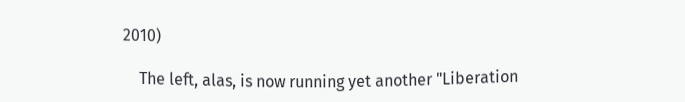2010)

    The left, alas, is now running yet another "Liberation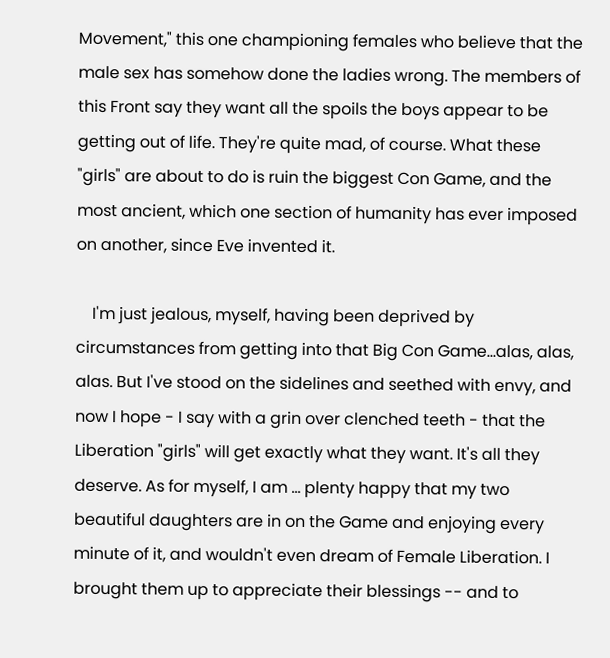Movement," this one championing females who believe that the male sex has somehow done the ladies wrong. The members of this Front say they want all the spoils the boys appear to be getting out of life. They're quite mad, of course. What these "girls" are about to do is ruin the biggest Con Game, and the most ancient, which one section of humanity has ever imposed on another, since Eve invented it.

    I'm just jealous, myself, having been deprived by circumstances from getting into that Big Con Game...alas, alas, alas. But I've stood on the sidelines and seethed with envy, and now I hope - I say with a grin over clenched teeth - that the Liberation "girls" will get exactly what they want. It's all they deserve. As for myself, I am ... plenty happy that my two beautiful daughters are in on the Game and enjoying every minute of it, and wouldn't even dream of Female Liberation. I brought them up to appreciate their blessings -- and to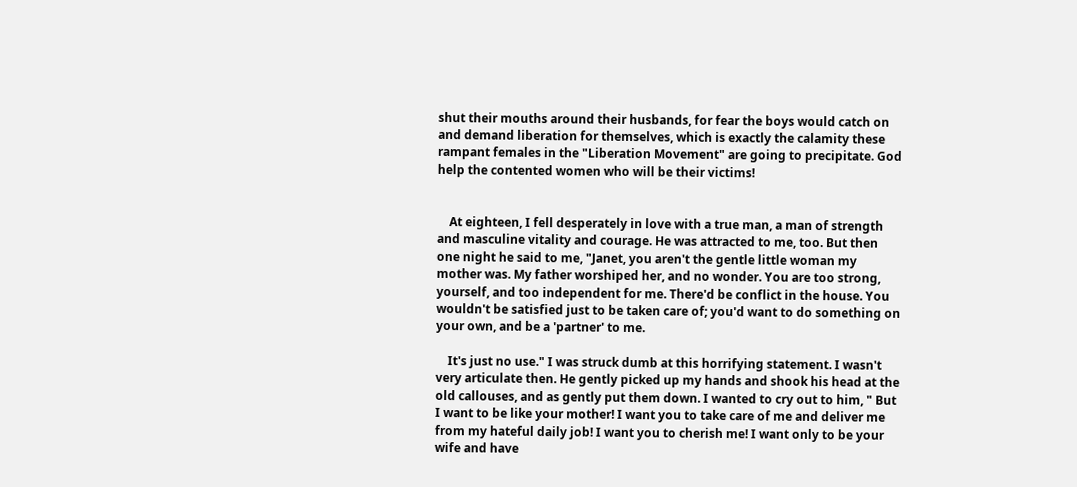shut their mouths around their husbands, for fear the boys would catch on and demand liberation for themselves, which is exactly the calamity these rampant females in the "Liberation Movement" are going to precipitate. God help the contented women who will be their victims!


    At eighteen, I fell desperately in love with a true man, a man of strength and masculine vitality and courage. He was attracted to me, too. But then one night he said to me, "Janet, you aren't the gentle little woman my mother was. My father worshiped her, and no wonder. You are too strong, yourself, and too independent for me. There'd be conflict in the house. You wouldn't be satisfied just to be taken care of; you'd want to do something on your own, and be a 'partner' to me.

    It's just no use." I was struck dumb at this horrifying statement. I wasn't very articulate then. He gently picked up my hands and shook his head at the old callouses, and as gently put them down. I wanted to cry out to him, " But I want to be like your mother! I want you to take care of me and deliver me from my hateful daily job! I want you to cherish me! I want only to be your wife and have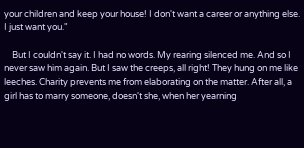your children and keep your house! I don't want a career or anything else. I just want you."

    But I couldn't say it. I had no words. My rearing silenced me. And so I never saw him again. But I saw the creeps, all right! They hung on me like leeches. Charity prevents me from elaborating on the matter. After all, a girl has to marry someone, doesn't she, when her yearning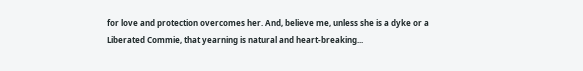for love and protection overcomes her. And, believe me, unless she is a dyke or a Liberated Commie, that yearning is natural and heart-breaking...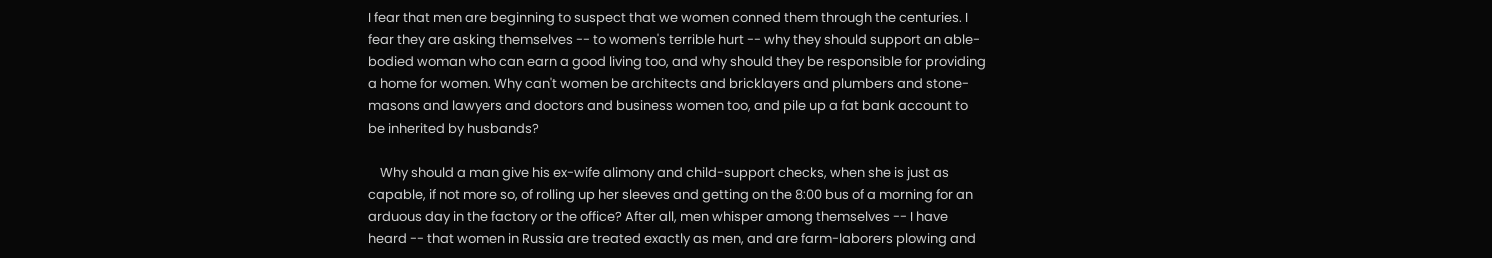I fear that men are beginning to suspect that we women conned them through the centuries. I fear they are asking themselves -- to women's terrible hurt -- why they should support an able-bodied woman who can earn a good living too, and why should they be responsible for providing a home for women. Why can't women be architects and bricklayers and plumbers and stone-masons and lawyers and doctors and business women too, and pile up a fat bank account to be inherited by husbands?

    Why should a man give his ex-wife alimony and child-support checks, when she is just as capable, if not more so, of rolling up her sleeves and getting on the 8:00 bus of a morning for an arduous day in the factory or the office? After all, men whisper among themselves -- I have heard -- that women in Russia are treated exactly as men, and are farm-laborers plowing and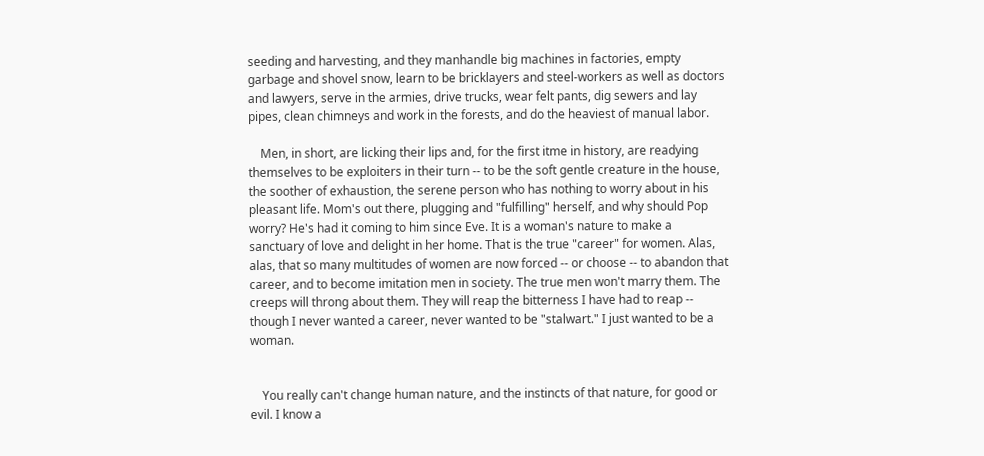seeding and harvesting, and they manhandle big machines in factories, empty garbage and shovel snow, learn to be bricklayers and steel-workers as well as doctors and lawyers, serve in the armies, drive trucks, wear felt pants, dig sewers and lay pipes, clean chimneys and work in the forests, and do the heaviest of manual labor.

    Men, in short, are licking their lips and, for the first itme in history, are readying themselves to be exploiters in their turn -- to be the soft gentle creature in the house, the soother of exhaustion, the serene person who has nothing to worry about in his pleasant life. Mom's out there, plugging and "fulfilling" herself, and why should Pop worry? He's had it coming to him since Eve. It is a woman's nature to make a sanctuary of love and delight in her home. That is the true "career" for women. Alas, alas, that so many multitudes of women are now forced -- or choose -- to abandon that career, and to become imitation men in society. The true men won't marry them. The creeps will throng about them. They will reap the bitterness I have had to reap -- though I never wanted a career, never wanted to be "stalwart." I just wanted to be a woman.


    You really can't change human nature, and the instincts of that nature, for good or evil. I know a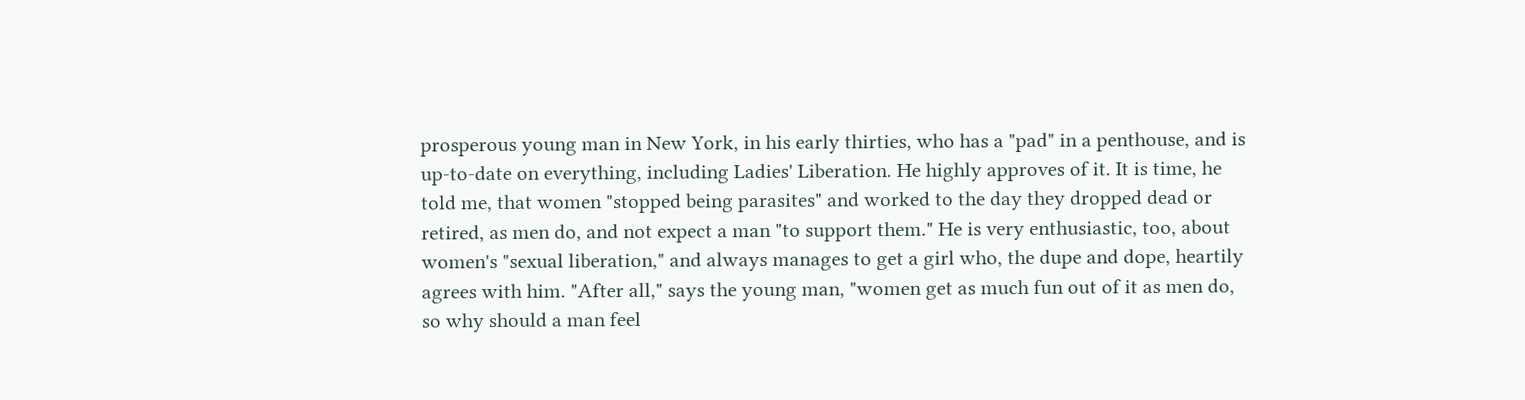prosperous young man in New York, in his early thirties, who has a "pad" in a penthouse, and is up-to-date on everything, including Ladies' Liberation. He highly approves of it. It is time, he told me, that women "stopped being parasites" and worked to the day they dropped dead or retired, as men do, and not expect a man "to support them." He is very enthusiastic, too, about women's "sexual liberation," and always manages to get a girl who, the dupe and dope, heartily agrees with him. "After all," says the young man, "women get as much fun out of it as men do, so why should a man feel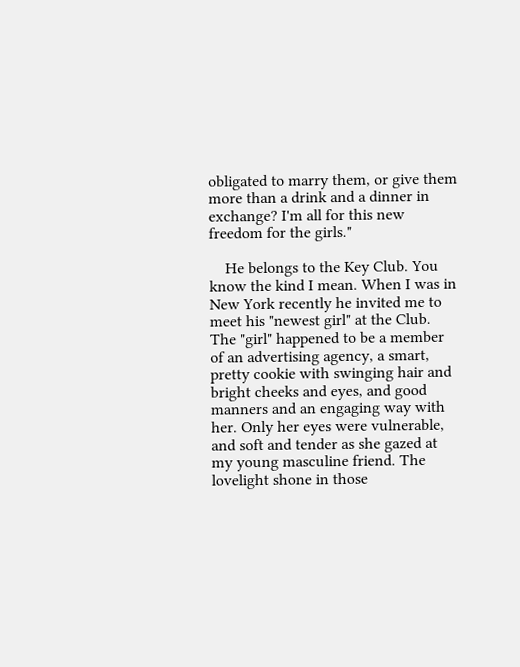obligated to marry them, or give them more than a drink and a dinner in exchange? I'm all for this new freedom for the girls."

    He belongs to the Key Club. You know the kind I mean. When I was in New York recently he invited me to meet his "newest girl" at the Club. The "girl" happened to be a member of an advertising agency, a smart, pretty cookie with swinging hair and bright cheeks and eyes, and good manners and an engaging way with her. Only her eyes were vulnerable, and soft and tender as she gazed at my young masculine friend. The lovelight shone in those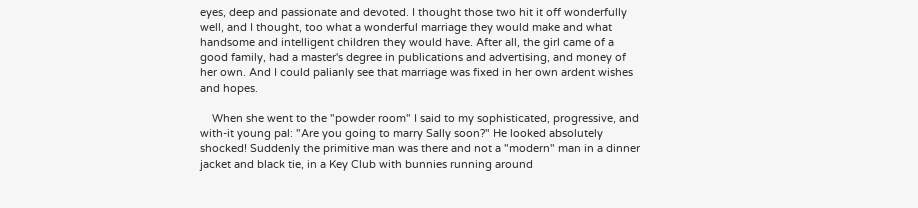eyes, deep and passionate and devoted. I thought those two hit it off wonderfully well, and I thought, too what a wonderful marriage they would make and what handsome and intelligent children they would have. After all, the girl came of a good family, had a master's degree in publications and advertising, and money of her own. And I could palianly see that marriage was fixed in her own ardent wishes and hopes.

    When she went to the "powder room" I said to my sophisticated, progressive, and with-it young pal: "Are you going to marry Sally soon?" He looked absolutely shocked! Suddenly the primitive man was there and not a "modern" man in a dinner jacket and black tie, in a Key Club with bunnies running around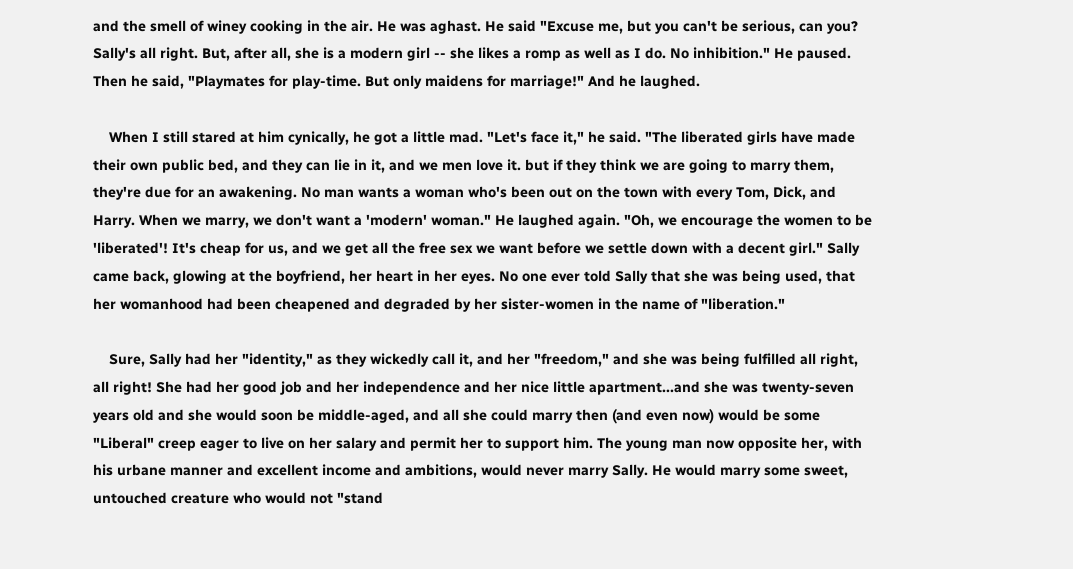and the smell of winey cooking in the air. He was aghast. He said "Excuse me, but you can't be serious, can you? Sally's all right. But, after all, she is a modern girl -- she likes a romp as well as I do. No inhibition." He paused. Then he said, "Playmates for play-time. But only maidens for marriage!" And he laughed.

    When I still stared at him cynically, he got a little mad. "Let's face it," he said. "The liberated girls have made their own public bed, and they can lie in it, and we men love it. but if they think we are going to marry them, they're due for an awakening. No man wants a woman who's been out on the town with every Tom, Dick, and Harry. When we marry, we don't want a 'modern' woman." He laughed again. "Oh, we encourage the women to be 'liberated'! It's cheap for us, and we get all the free sex we want before we settle down with a decent girl." Sally came back, glowing at the boyfriend, her heart in her eyes. No one ever told Sally that she was being used, that her womanhood had been cheapened and degraded by her sister-women in the name of "liberation."

    Sure, Sally had her "identity," as they wickedly call it, and her "freedom," and she was being fulfilled all right, all right! She had her good job and her independence and her nice little apartment...and she was twenty-seven years old and she would soon be middle-aged, and all she could marry then (and even now) would be some "Liberal" creep eager to live on her salary and permit her to support him. The young man now opposite her, with his urbane manner and excellent income and ambitions, would never marry Sally. He would marry some sweet, untouched creature who would not "stand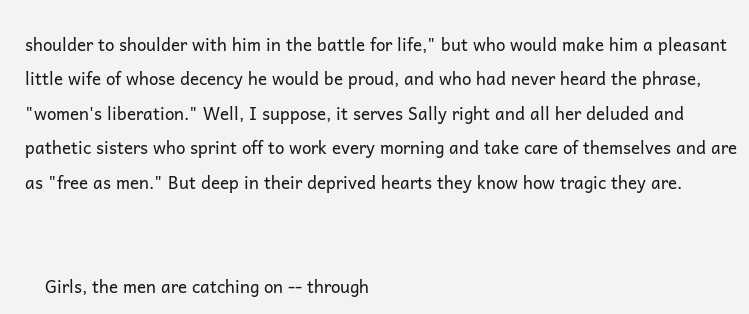shoulder to shoulder with him in the battle for life," but who would make him a pleasant little wife of whose decency he would be proud, and who had never heard the phrase, "women's liberation." Well, I suppose, it serves Sally right and all her deluded and pathetic sisters who sprint off to work every morning and take care of themselves and are as "free as men." But deep in their deprived hearts they know how tragic they are.


    Girls, the men are catching on -- through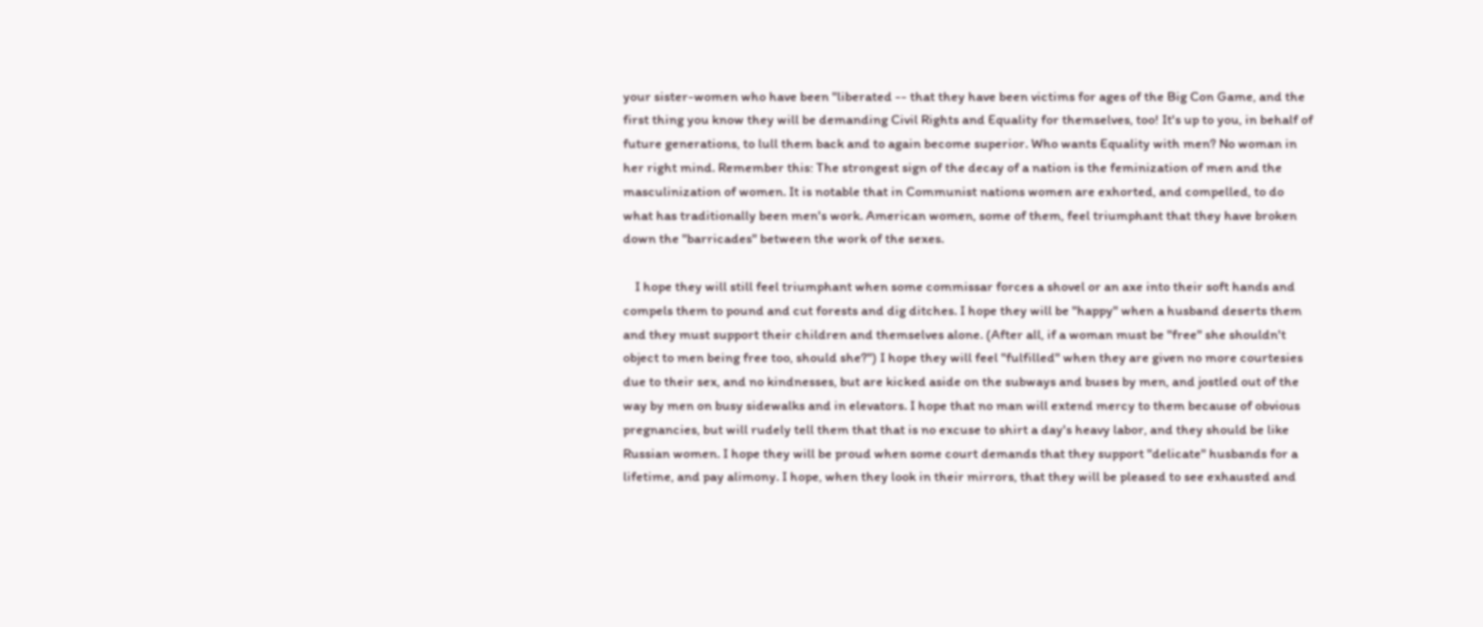your sister-women who have been "liberated -- that they have been victims for ages of the Big Con Game, and the first thing you know they will be demanding Civil Rights and Equality for themselves, too! It's up to you, in behalf of future generations, to lull them back and to again become superior. Who wants Equality with men? No woman in her right mind. Remember this: The strongest sign of the decay of a nation is the feminization of men and the masculinization of women. It is notable that in Communist nations women are exhorted, and compelled, to do what has traditionally been men's work. American women, some of them, feel triumphant that they have broken down the "barricades" between the work of the sexes.

    I hope they will still feel triumphant when some commissar forces a shovel or an axe into their soft hands and compels them to pound and cut forests and dig ditches. I hope they will be "happy" when a husband deserts them and they must support their children and themselves alone. (After all, if a woman must be "free" she shouldn't object to men being free too, should she?") I hope they will feel "fulfilled" when they are given no more courtesies due to their sex, and no kindnesses, but are kicked aside on the subways and buses by men, and jostled out of the way by men on busy sidewalks and in elevators. I hope that no man will extend mercy to them because of obvious pregnancies, but will rudely tell them that that is no excuse to shirt a day's heavy labor, and they should be like Russian women. I hope they will be proud when some court demands that they support "delicate" husbands for a lifetime, and pay alimony. I hope, when they look in their mirrors, that they will be pleased to see exhausted and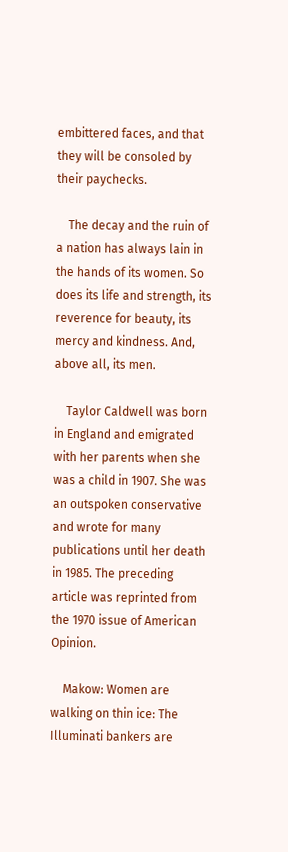embittered faces, and that they will be consoled by their paychecks.

    The decay and the ruin of a nation has always lain in the hands of its women. So does its life and strength, its reverence for beauty, its mercy and kindness. And, above all, its men.

    Taylor Caldwell was born in England and emigrated with her parents when she was a child in 1907. She was an outspoken conservative and wrote for many publications until her death in 1985. The preceding article was reprinted from the 1970 issue of American Opinion.

    Makow: Women are walking on thin ice: The Illuminati bankers are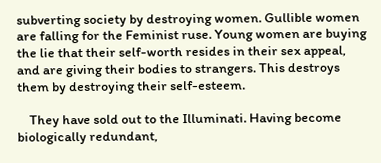subverting society by destroying women. Gullible women are falling for the Feminist ruse. Young women are buying the lie that their self-worth resides in their sex appeal, and are giving their bodies to strangers. This destroys them by destroying their self-esteem.

    They have sold out to the Illuminati. Having become biologically redundant,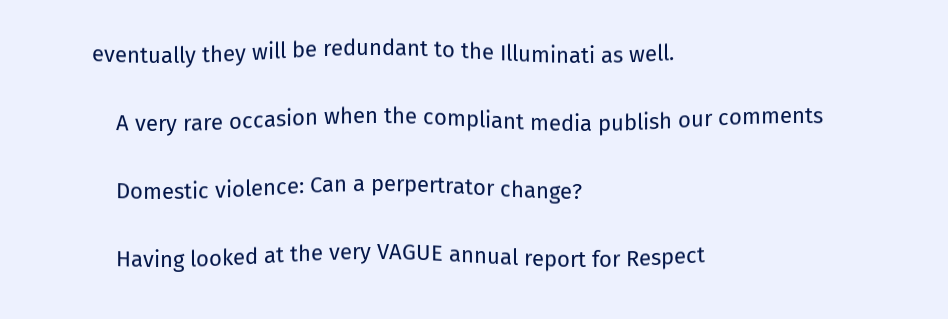eventually they will be redundant to the Illuminati as well.

    A very rare occasion when the compliant media publish our comments

    Domestic violence: Can a perpertrator change?

    Having looked at the very VAGUE annual report for Respect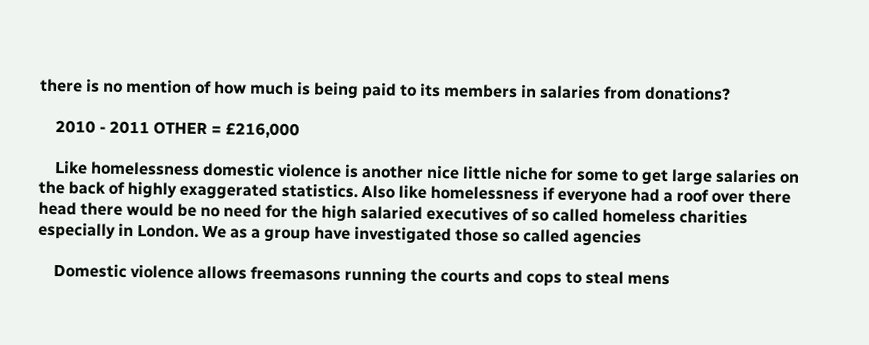there is no mention of how much is being paid to its members in salaries from donations?

    2010 - 2011 OTHER = £216,000

    Like homelessness domestic violence is another nice little niche for some to get large salaries on the back of highly exaggerated statistics. Also like homelessness if everyone had a roof over there head there would be no need for the high salaried executives of so called homeless charities especially in London. We as a group have investigated those so called agencies

    Domestic violence allows freemasons running the courts and cops to steal mens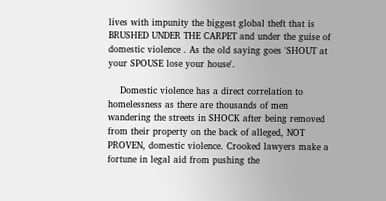lives with impunity the biggest global theft that is BRUSHED UNDER THE CARPET and under the guise of domestic violence . As the old saying goes 'SHOUT at your SPOUSE lose your house'.

    Domestic violence has a direct correlation to homelessness as there are thousands of men wandering the streets in SHOCK after being removed from their property on the back of alleged, NOT PROVEN, domestic violence. Crooked lawyers make a fortune in legal aid from pushing the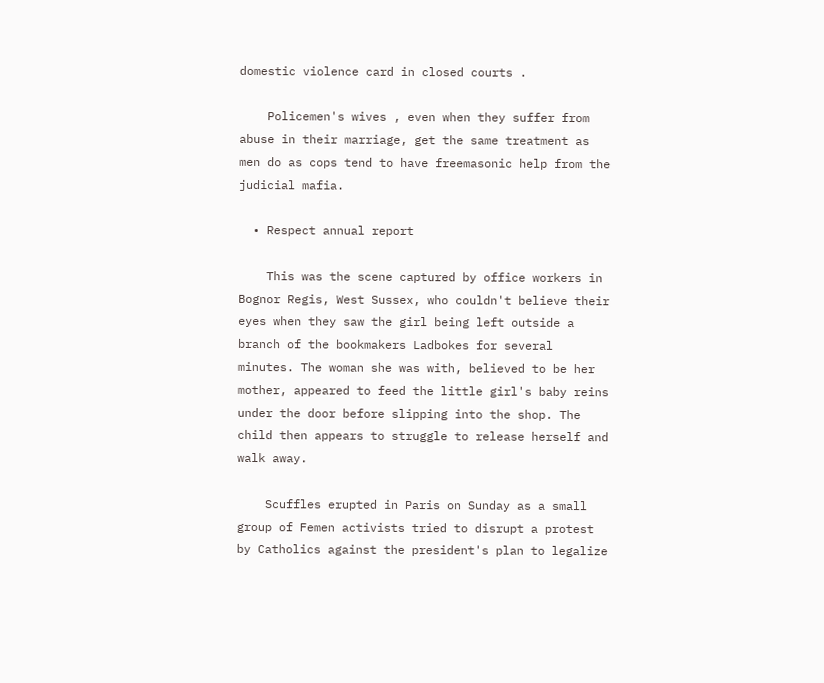domestic violence card in closed courts .

    Policemen's wives , even when they suffer from abuse in their marriage, get the same treatment as men do as cops tend to have freemasonic help from the judicial mafia.

  • Respect annual report

    This was the scene captured by office workers in Bognor Regis, West Sussex, who couldn't believe their eyes when they saw the girl being left outside a branch of the bookmakers Ladbokes for several minutes. The woman she was with, believed to be her mother, appeared to feed the little girl's baby reins under the door before slipping into the shop. The child then appears to struggle to release herself and walk away.

    Scuffles erupted in Paris on Sunday as a small group of Femen activists tried to disrupt a protest by Catholics against the president's plan to legalize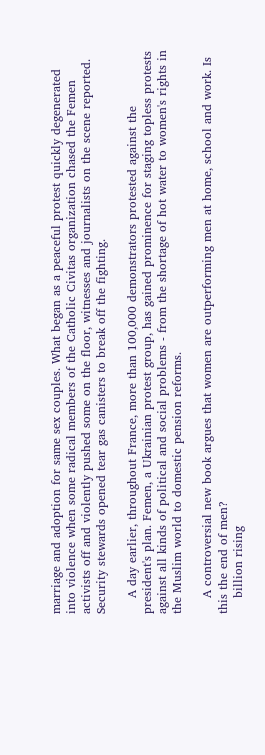marriage and adoption for same sex couples. What began as a peaceful protest quickly degenerated into violence when some radical members of the Catholic Civitas organization chased the Femen activists off and violently pushed some on the floor, witnesses and journalists on the scene reported. Security stewards opened tear gas canisters to break off the fighting.

    A day earlier, throughout France, more than 100,000 demonstrators protested against the president's plan. Femen, a Ukrainian protest group, has gained prominence for staging topless protests against all kinds of political and social problems - from the shortage of hot water to women's rights in the Muslim world to domestic pension reforms.

    A controversial new book argues that women are outperforming men at home, school and work. Is this the end of men?
    billion rising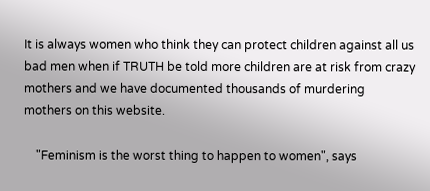It is always women who think they can protect children against all us bad men when if TRUTH be told more children are at risk from crazy mothers and we have documented thousands of murdering mothers on this website.

    "Feminism is the worst thing to happen to women", says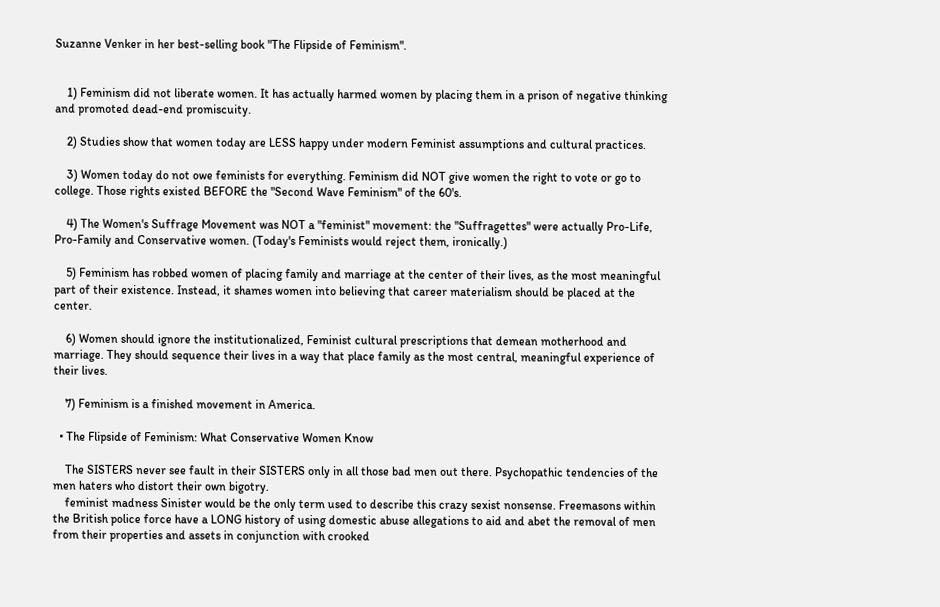Suzanne Venker in her best-selling book "The Flipside of Feminism".


    1) Feminism did not liberate women. It has actually harmed women by placing them in a prison of negative thinking and promoted dead-end promiscuity.

    2) Studies show that women today are LESS happy under modern Feminist assumptions and cultural practices.

    3) Women today do not owe feminists for everything. Feminism did NOT give women the right to vote or go to college. Those rights existed BEFORE the "Second Wave Feminism" of the 60's.

    4) The Women's Suffrage Movement was NOT a "feminist" movement: the "Suffragettes" were actually Pro-Life, Pro-Family and Conservative women. (Today's Feminists would reject them, ironically.)

    5) Feminism has robbed women of placing family and marriage at the center of their lives, as the most meaningful part of their existence. Instead, it shames women into believing that career materialism should be placed at the center.

    6) Women should ignore the institutionalized, Feminist cultural prescriptions that demean motherhood and marriage. They should sequence their lives in a way that place family as the most central, meaningful experience of their lives.

    7) Feminism is a finished movement in America.

  • The Flipside of Feminism: What Conservative Women Know

    The SISTERS never see fault in their SISTERS only in all those bad men out there. Psychopathic tendencies of the men haters who distort their own bigotry.
    feminist madness Sinister would be the only term used to describe this crazy sexist nonsense. Freemasons within the British police force have a LONG history of using domestic abuse allegations to aid and abet the removal of men from their properties and assets in conjunction with crooked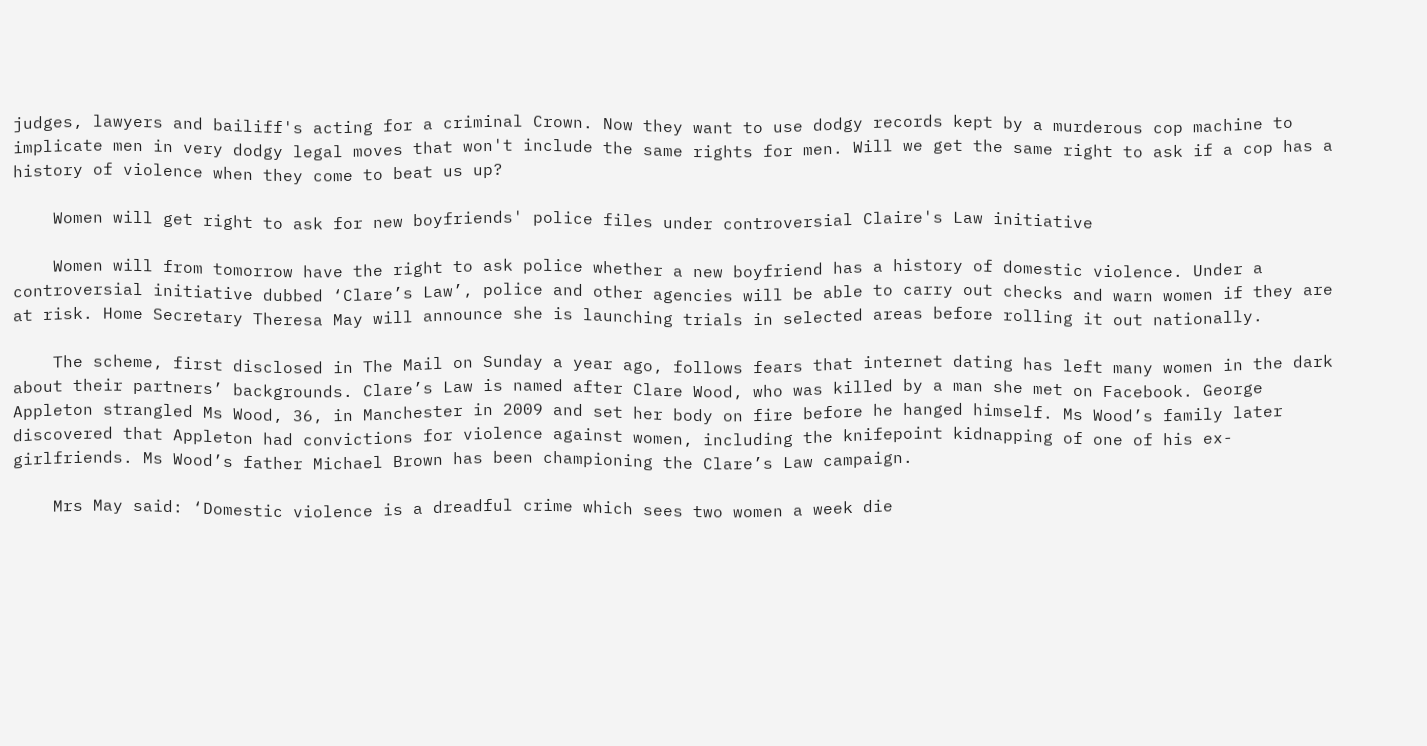judges, lawyers and bailiff's acting for a criminal Crown. Now they want to use dodgy records kept by a murderous cop machine to implicate men in very dodgy legal moves that won't include the same rights for men. Will we get the same right to ask if a cop has a history of violence when they come to beat us up?

    Women will get right to ask for new boyfriends' police files under controversial Claire's Law initiative

    Women will from tomorrow have the right to ask police whether a new boyfriend has a history of domestic violence. Under a controversial initiative dubbed ‘Clare’s Law’, police and other agencies will be able to carry out checks and warn women if they are at risk. Home Secretary Theresa May will announce she is launching trials in selected areas before rolling it out nationally.

    The scheme, first disclosed in The Mail on Sunday a year ago, follows fears that internet dating has left many women in the dark about their partners’ backgrounds. Clare’s Law is named after Clare Wood, who was killed by a man she met on Facebook. George Appleton strangled Ms Wood, 36, in Manchester in 2009 and set her body on fire before he hanged himself. Ms Wood’s family later discovered that Appleton had convictions for violence against women, including the knifepoint kidnapping of one of his ex-girlfriends. Ms Wood’s father Michael Brown has been championing the Clare’s Law campaign.

    Mrs May said: ‘Domestic violence is a dreadful crime which sees two women a week die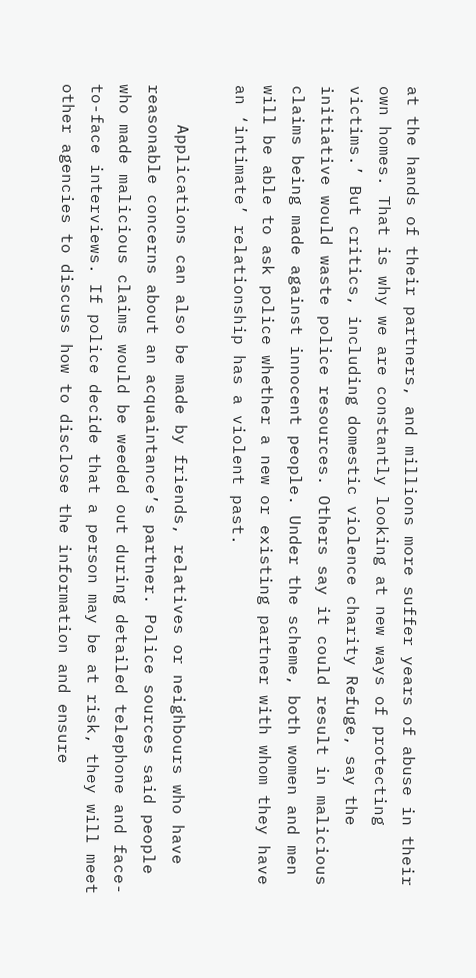at the hands of their partners, and millions more suffer years of abuse in their own homes. That is why we are constantly looking at new ways of protecting victims.’ But critics, including domestic violence charity Refuge, say the initiative would waste police resources. Others say it could result in malicious claims being made against innocent people. Under the scheme, both women and men will be able to ask police whether a new or existing partner with whom they have an ‘intimate’ relationship has a violent past.

    Applications can also be made by friends, relatives or neighbours who have reasonable concerns about an acquaintance’s partner. Police sources said people who made malicious claims would be weeded out during detailed telephone and face-to-face interviews. If police decide that a person may be at risk, they will meet other agencies to discuss how to disclose the information and ensure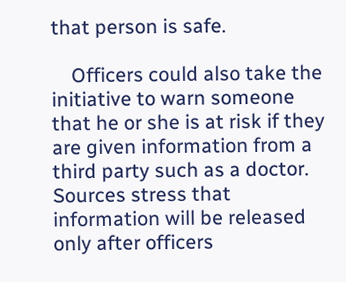that person is safe.

    Officers could also take the initiative to warn someone that he or she is at risk if they are given information from a third party such as a doctor. Sources stress that information will be released only after officers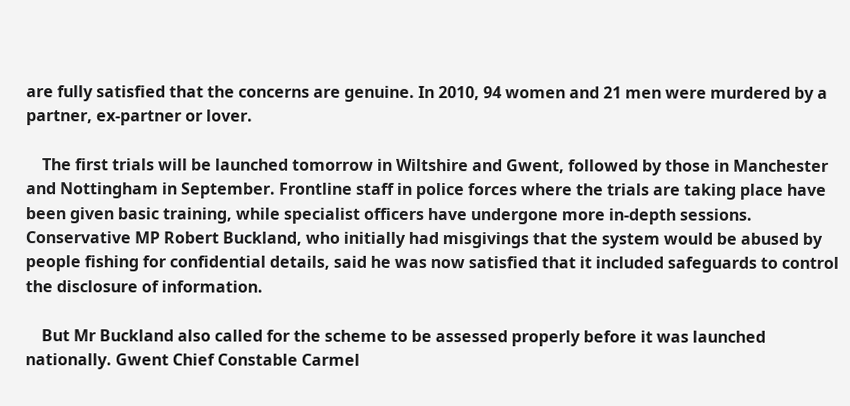are fully satisfied that the concerns are genuine. In 2010, 94 women and 21 men were murdered by a partner, ex-partner or lover.

    The first trials will be launched tomorrow in Wiltshire and Gwent, followed by those in Manchester and Nottingham in September. Frontline staff in police forces where the trials are taking place have been given basic training, while specialist officers have undergone more in-depth sessions. Conservative MP Robert Buckland, who initially had misgivings that the system would be abused by people fishing for confidential details, said he was now satisfied that it included safeguards to control the disclosure of information.

    But Mr Buckland also called for the scheme to be assessed properly before it was launched nationally. Gwent Chief Constable Carmel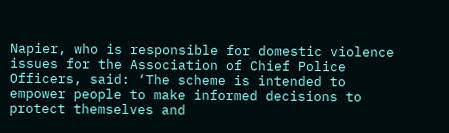Napier, who is responsible for domestic violence issues for the Association of Chief Police Officers, said: ‘The scheme is intended to empower people to make informed decisions to protect themselves and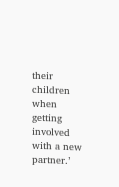their children when getting involved with a new partner.’